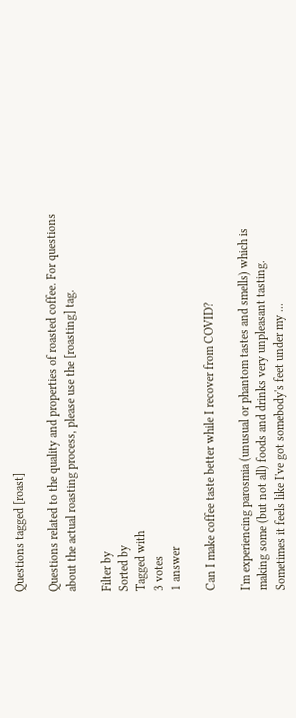Questions tagged [roast]

Questions related to the quality and properties of roasted coffee. For questions about the actual roasting process, please use the [roasting] tag.

Filter by
Sorted by
Tagged with
3 votes
1 answer

Can I make coffee taste better while I recover from COVID?

I'm experiencing parosmia (unusual or phantom tastes and smells) which is making some (but not all) foods and drinks very unpleasant tasting. Sometimes it feels like I've got somebody's feet under my ...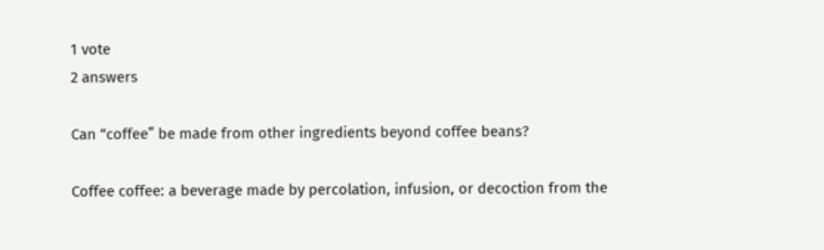1 vote
2 answers

Can “coffee” be made from other ingredients beyond coffee beans?

Coffee coffee: a beverage made by percolation, infusion, or decoction from the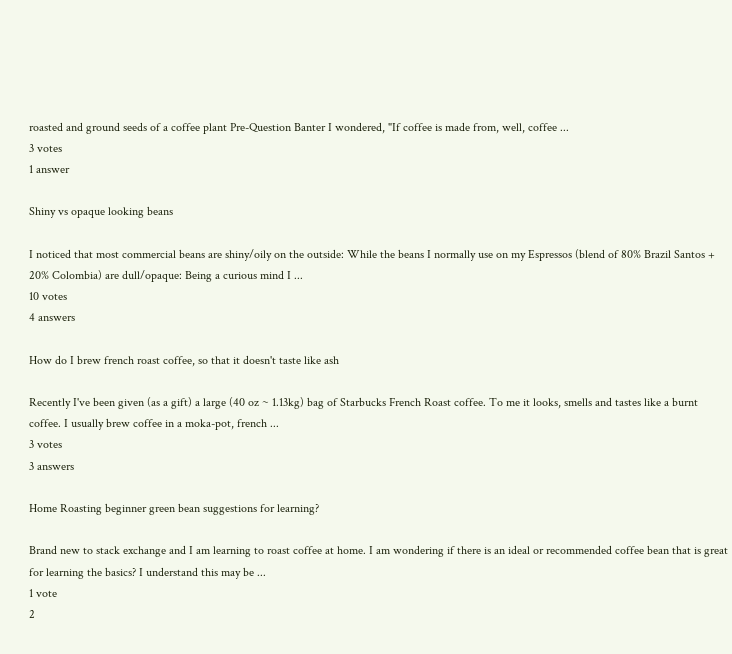roasted and ground seeds of a coffee plant Pre-Question Banter I wondered, "If coffee is made from, well, coffee ...
3 votes
1 answer

Shiny vs opaque looking beans

I noticed that most commercial beans are shiny/oily on the outside: While the beans I normally use on my Espressos (blend of 80% Brazil Santos + 20% Colombia) are dull/opaque: Being a curious mind I ...
10 votes
4 answers

How do I brew french roast coffee, so that it doesn't taste like ash

Recently I've been given (as a gift) a large (40 oz ~ 1.13kg) bag of Starbucks French Roast coffee. To me it looks, smells and tastes like a burnt coffee. I usually brew coffee in a moka-pot, french ...
3 votes
3 answers

Home Roasting beginner green bean suggestions for learning?

Brand new to stack exchange and I am learning to roast coffee at home. I am wondering if there is an ideal or recommended coffee bean that is great for learning the basics? I understand this may be ...
1 vote
2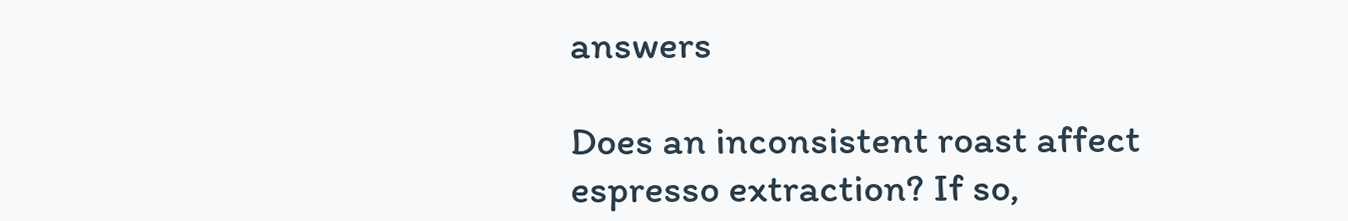answers

Does an inconsistent roast affect espresso extraction? If so,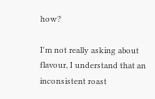how?

I'm not really asking about flavour, I understand that an inconsistent roast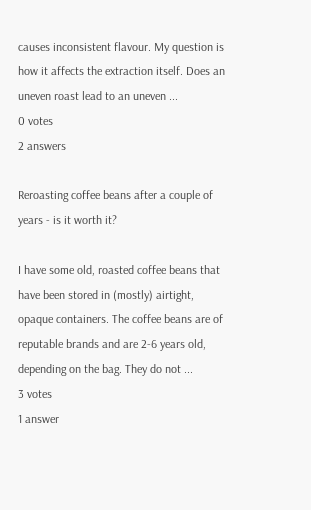causes inconsistent flavour. My question is how it affects the extraction itself. Does an uneven roast lead to an uneven ...
0 votes
2 answers

Reroasting coffee beans after a couple of years - is it worth it?

I have some old, roasted coffee beans that have been stored in (mostly) airtight, opaque containers. The coffee beans are of reputable brands and are 2-6 years old, depending on the bag. They do not ...
3 votes
1 answer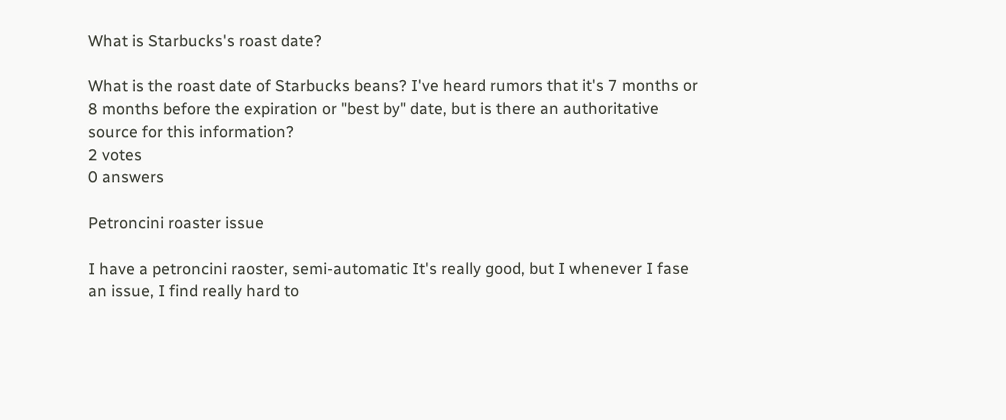What is Starbucks's roast date?

What is the roast date of Starbucks beans? I've heard rumors that it's 7 months or 8 months before the expiration or "best by" date, but is there an authoritative source for this information?
2 votes
0 answers

Petroncini roaster issue

I have a petroncini raoster, semi-automatic It's really good, but I whenever I fase an issue, I find really hard to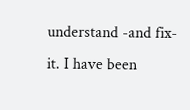understand -and fix- it. I have been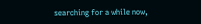searching for a while now,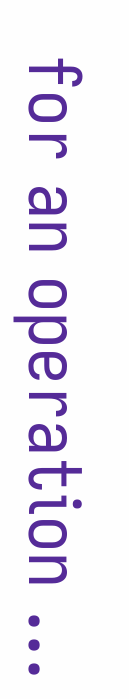for an operation ...